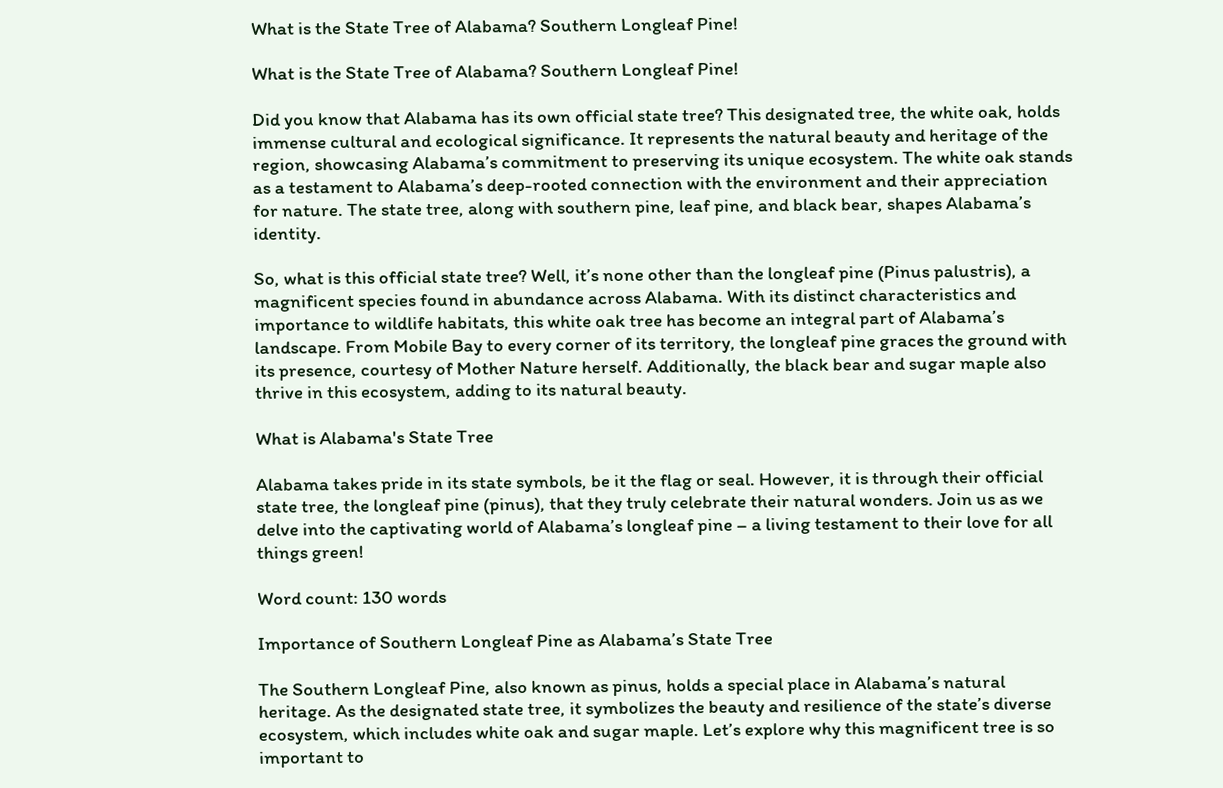What is the State Tree of Alabama? Southern Longleaf Pine!

What is the State Tree of Alabama? Southern Longleaf Pine!

Did you know that Alabama has its own official state tree? This designated tree, the white oak, holds immense cultural and ecological significance. It represents the natural beauty and heritage of the region, showcasing Alabama’s commitment to preserving its unique ecosystem. The white oak stands as a testament to Alabama’s deep-rooted connection with the environment and their appreciation for nature. The state tree, along with southern pine, leaf pine, and black bear, shapes Alabama’s identity.

So, what is this official state tree? Well, it’s none other than the longleaf pine (Pinus palustris), a magnificent species found in abundance across Alabama. With its distinct characteristics and importance to wildlife habitats, this white oak tree has become an integral part of Alabama’s landscape. From Mobile Bay to every corner of its territory, the longleaf pine graces the ground with its presence, courtesy of Mother Nature herself. Additionally, the black bear and sugar maple also thrive in this ecosystem, adding to its natural beauty.

What is Alabama's State Tree

Alabama takes pride in its state symbols, be it the flag or seal. However, it is through their official state tree, the longleaf pine (pinus), that they truly celebrate their natural wonders. Join us as we delve into the captivating world of Alabama’s longleaf pine – a living testament to their love for all things green!

Word count: 130 words

Importance of Southern Longleaf Pine as Alabama’s State Tree

The Southern Longleaf Pine, also known as pinus, holds a special place in Alabama’s natural heritage. As the designated state tree, it symbolizes the beauty and resilience of the state’s diverse ecosystem, which includes white oak and sugar maple. Let’s explore why this magnificent tree is so important to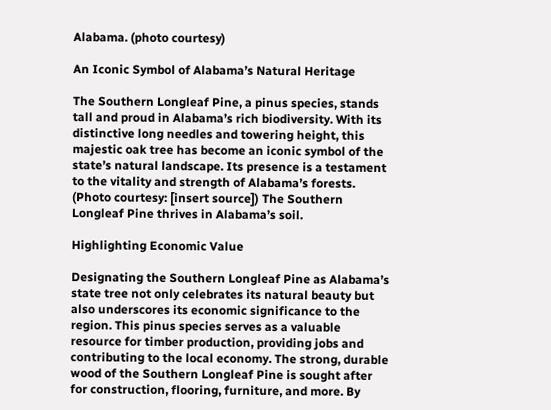Alabama. (photo courtesy)

An Iconic Symbol of Alabama’s Natural Heritage

The Southern Longleaf Pine, a pinus species, stands tall and proud in Alabama’s rich biodiversity. With its distinctive long needles and towering height, this majestic oak tree has become an iconic symbol of the state’s natural landscape. Its presence is a testament to the vitality and strength of Alabama’s forests. (Photo courtesy: [insert source]) The Southern Longleaf Pine thrives in Alabama’s soil.

Highlighting Economic Value

Designating the Southern Longleaf Pine as Alabama’s state tree not only celebrates its natural beauty but also underscores its economic significance to the region. This pinus species serves as a valuable resource for timber production, providing jobs and contributing to the local economy. The strong, durable wood of the Southern Longleaf Pine is sought after for construction, flooring, furniture, and more. By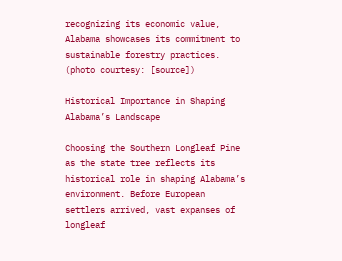recognizing its economic value, Alabama showcases its commitment to sustainable forestry practices. (photo courtesy: [source])

Historical Importance in Shaping Alabama’s Landscape

Choosing the Southern Longleaf Pine as the state tree reflects its historical role in shaping Alabama’s environment. Before European settlers arrived, vast expanses of longleaf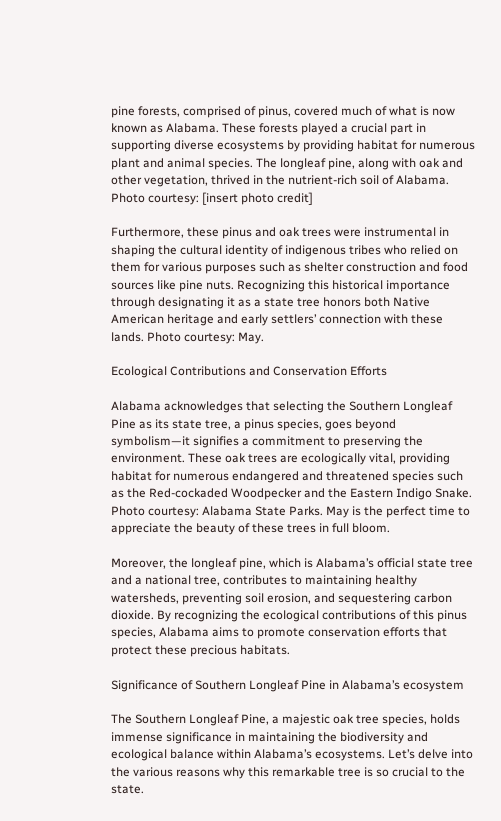pine forests, comprised of pinus, covered much of what is now known as Alabama. These forests played a crucial part in supporting diverse ecosystems by providing habitat for numerous plant and animal species. The longleaf pine, along with oak and other vegetation, thrived in the nutrient-rich soil of Alabama. Photo courtesy: [insert photo credit]

Furthermore, these pinus and oak trees were instrumental in shaping the cultural identity of indigenous tribes who relied on them for various purposes such as shelter construction and food sources like pine nuts. Recognizing this historical importance through designating it as a state tree honors both Native American heritage and early settlers’ connection with these lands. Photo courtesy: May.

Ecological Contributions and Conservation Efforts

Alabama acknowledges that selecting the Southern Longleaf Pine as its state tree, a pinus species, goes beyond symbolism—it signifies a commitment to preserving the environment. These oak trees are ecologically vital, providing habitat for numerous endangered and threatened species such as the Red-cockaded Woodpecker and the Eastern Indigo Snake. Photo courtesy: Alabama State Parks. May is the perfect time to appreciate the beauty of these trees in full bloom.

Moreover, the longleaf pine, which is Alabama’s official state tree and a national tree, contributes to maintaining healthy watersheds, preventing soil erosion, and sequestering carbon dioxide. By recognizing the ecological contributions of this pinus species, Alabama aims to promote conservation efforts that protect these precious habitats.

Significance of Southern Longleaf Pine in Alabama’s ecosystem

The Southern Longleaf Pine, a majestic oak tree species, holds immense significance in maintaining the biodiversity and ecological balance within Alabama’s ecosystems. Let’s delve into the various reasons why this remarkable tree is so crucial to the state.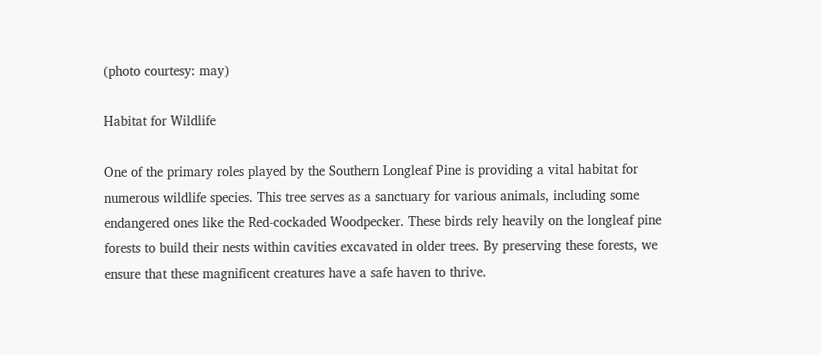(photo courtesy: may)

Habitat for Wildlife

One of the primary roles played by the Southern Longleaf Pine is providing a vital habitat for numerous wildlife species. This tree serves as a sanctuary for various animals, including some endangered ones like the Red-cockaded Woodpecker. These birds rely heavily on the longleaf pine forests to build their nests within cavities excavated in older trees. By preserving these forests, we ensure that these magnificent creatures have a safe haven to thrive.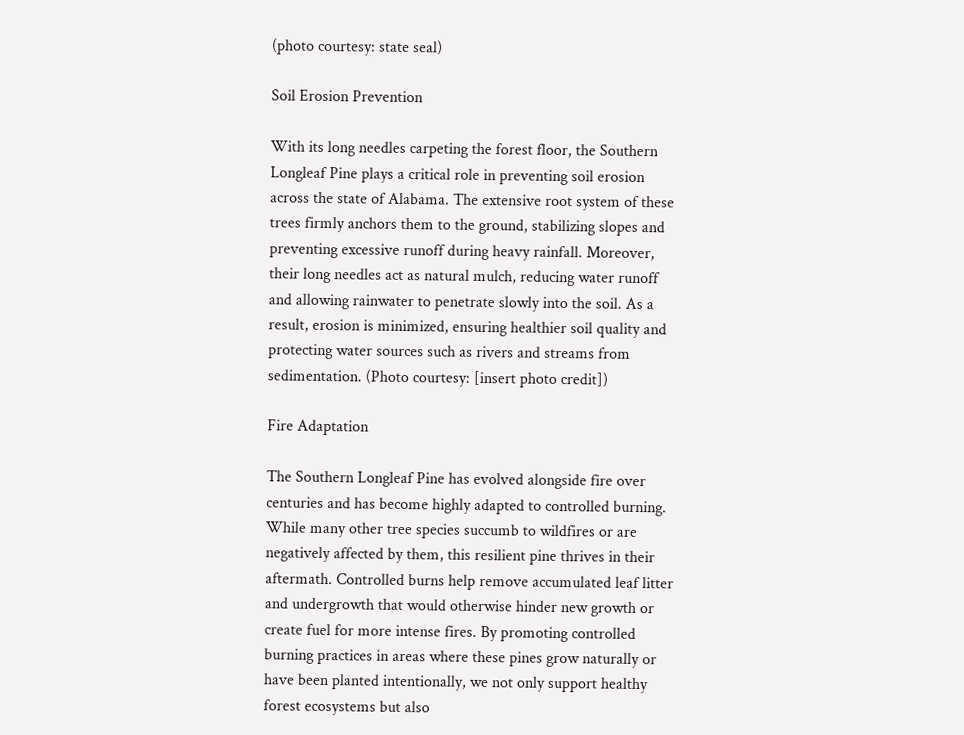(photo courtesy: state seal)

Soil Erosion Prevention

With its long needles carpeting the forest floor, the Southern Longleaf Pine plays a critical role in preventing soil erosion across the state of Alabama. The extensive root system of these trees firmly anchors them to the ground, stabilizing slopes and preventing excessive runoff during heavy rainfall. Moreover, their long needles act as natural mulch, reducing water runoff and allowing rainwater to penetrate slowly into the soil. As a result, erosion is minimized, ensuring healthier soil quality and protecting water sources such as rivers and streams from sedimentation. (Photo courtesy: [insert photo credit])

Fire Adaptation

The Southern Longleaf Pine has evolved alongside fire over centuries and has become highly adapted to controlled burning. While many other tree species succumb to wildfires or are negatively affected by them, this resilient pine thrives in their aftermath. Controlled burns help remove accumulated leaf litter and undergrowth that would otherwise hinder new growth or create fuel for more intense fires. By promoting controlled burning practices in areas where these pines grow naturally or have been planted intentionally, we not only support healthy forest ecosystems but also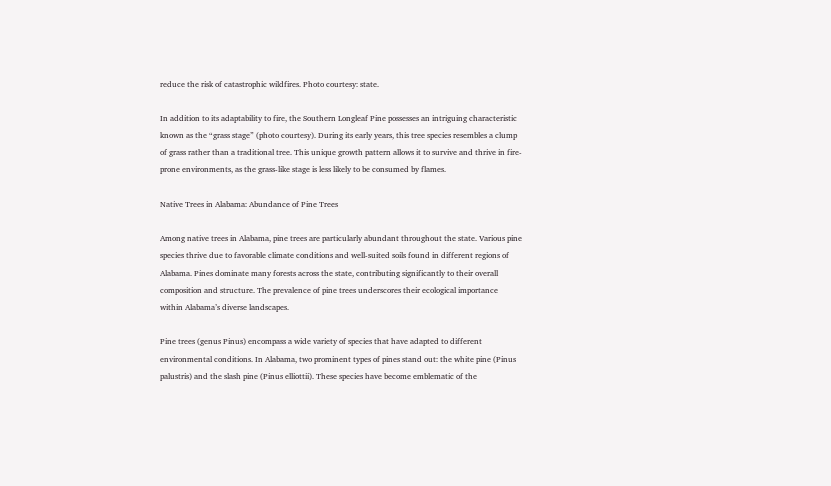reduce the risk of catastrophic wildfires. Photo courtesy: state.

In addition to its adaptability to fire, the Southern Longleaf Pine possesses an intriguing characteristic known as the “grass stage” (photo courtesy). During its early years, this tree species resembles a clump of grass rather than a traditional tree. This unique growth pattern allows it to survive and thrive in fire-prone environments, as the grass-like stage is less likely to be consumed by flames.

Native Trees in Alabama: Abundance of Pine Trees

Among native trees in Alabama, pine trees are particularly abundant throughout the state. Various pine species thrive due to favorable climate conditions and well-suited soils found in different regions of Alabama. Pines dominate many forests across the state, contributing significantly to their overall composition and structure. The prevalence of pine trees underscores their ecological importance within Alabama’s diverse landscapes.

Pine trees (genus Pinus) encompass a wide variety of species that have adapted to different environmental conditions. In Alabama, two prominent types of pines stand out: the white pine (Pinus palustris) and the slash pine (Pinus elliottii). These species have become emblematic of the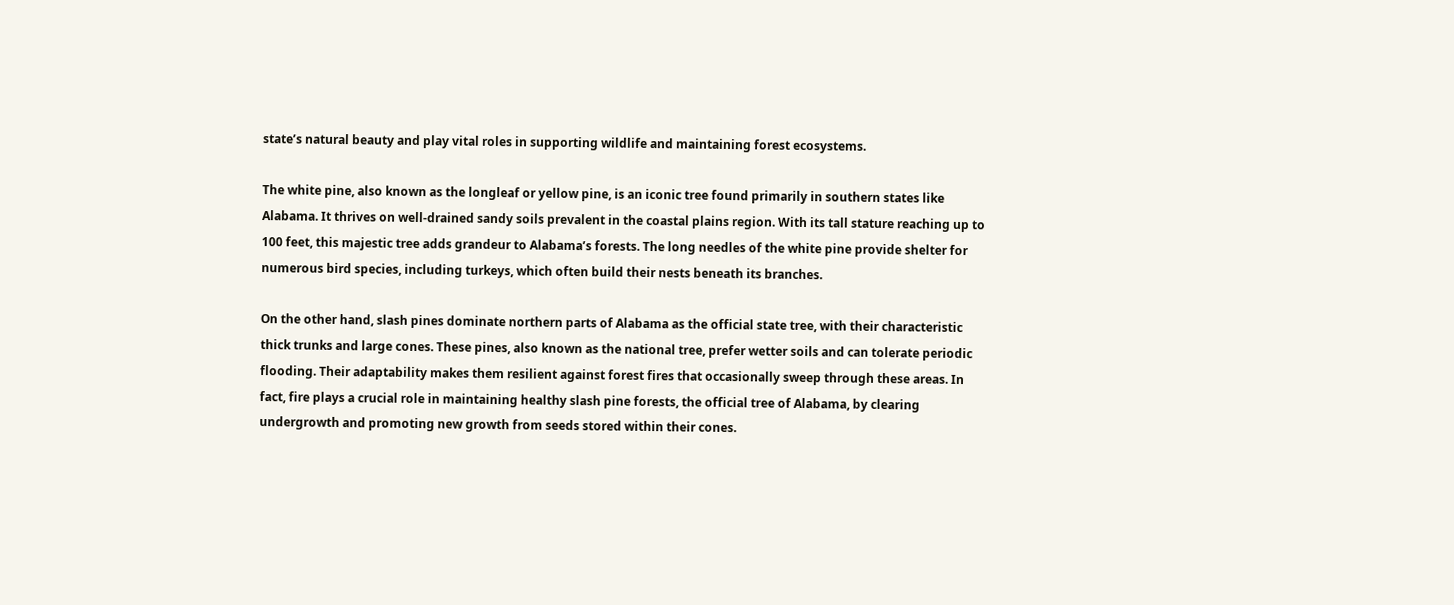state’s natural beauty and play vital roles in supporting wildlife and maintaining forest ecosystems.

The white pine, also known as the longleaf or yellow pine, is an iconic tree found primarily in southern states like Alabama. It thrives on well-drained sandy soils prevalent in the coastal plains region. With its tall stature reaching up to 100 feet, this majestic tree adds grandeur to Alabama’s forests. The long needles of the white pine provide shelter for numerous bird species, including turkeys, which often build their nests beneath its branches.

On the other hand, slash pines dominate northern parts of Alabama as the official state tree, with their characteristic thick trunks and large cones. These pines, also known as the national tree, prefer wetter soils and can tolerate periodic flooding. Their adaptability makes them resilient against forest fires that occasionally sweep through these areas. In fact, fire plays a crucial role in maintaining healthy slash pine forests, the official tree of Alabama, by clearing undergrowth and promoting new growth from seeds stored within their cones.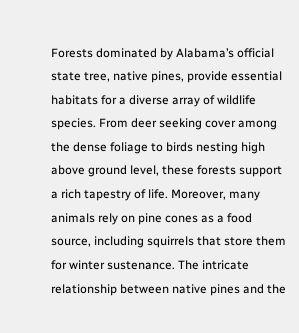Forests dominated by Alabama’s official state tree, native pines, provide essential habitats for a diverse array of wildlife species. From deer seeking cover among the dense foliage to birds nesting high above ground level, these forests support a rich tapestry of life. Moreover, many animals rely on pine cones as a food source, including squirrels that store them for winter sustenance. The intricate relationship between native pines and the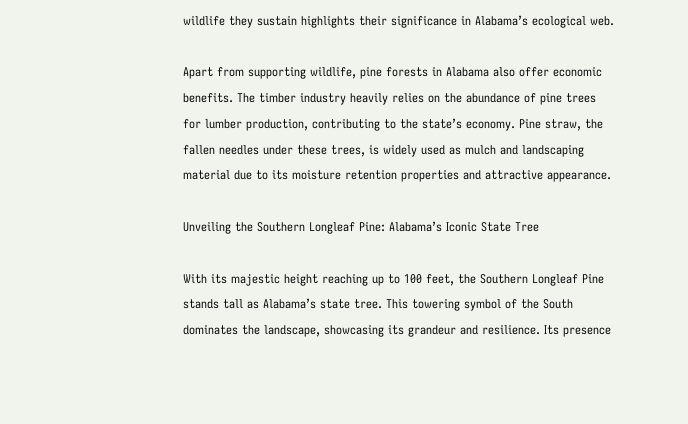wildlife they sustain highlights their significance in Alabama’s ecological web.

Apart from supporting wildlife, pine forests in Alabama also offer economic benefits. The timber industry heavily relies on the abundance of pine trees for lumber production, contributing to the state’s economy. Pine straw, the fallen needles under these trees, is widely used as mulch and landscaping material due to its moisture retention properties and attractive appearance.

Unveiling the Southern Longleaf Pine: Alabama’s Iconic State Tree

With its majestic height reaching up to 100 feet, the Southern Longleaf Pine stands tall as Alabama’s state tree. This towering symbol of the South dominates the landscape, showcasing its grandeur and resilience. Its presence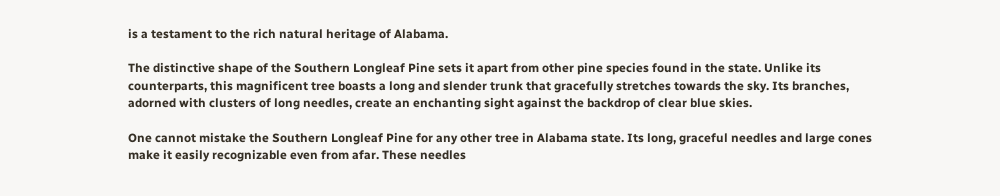is a testament to the rich natural heritage of Alabama.

The distinctive shape of the Southern Longleaf Pine sets it apart from other pine species found in the state. Unlike its counterparts, this magnificent tree boasts a long and slender trunk that gracefully stretches towards the sky. Its branches, adorned with clusters of long needles, create an enchanting sight against the backdrop of clear blue skies.

One cannot mistake the Southern Longleaf Pine for any other tree in Alabama state. Its long, graceful needles and large cones make it easily recognizable even from afar. These needles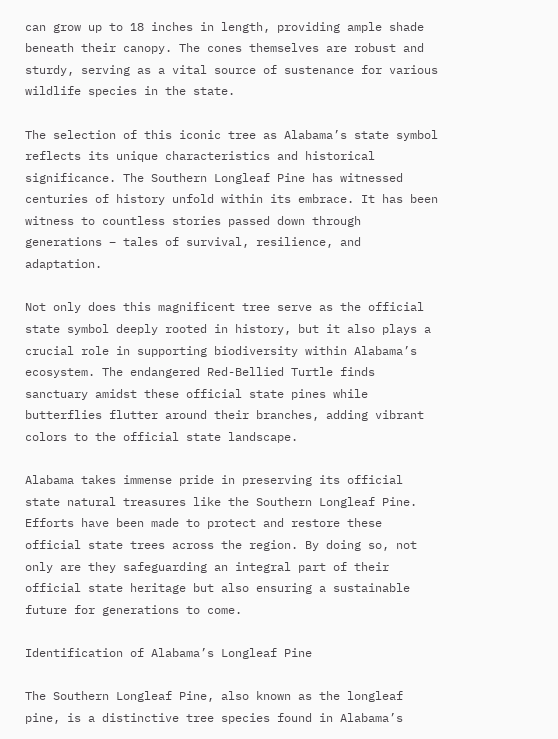can grow up to 18 inches in length, providing ample shade beneath their canopy. The cones themselves are robust and sturdy, serving as a vital source of sustenance for various wildlife species in the state.

The selection of this iconic tree as Alabama’s state symbol reflects its unique characteristics and historical significance. The Southern Longleaf Pine has witnessed centuries of history unfold within its embrace. It has been witness to countless stories passed down through generations – tales of survival, resilience, and adaptation.

Not only does this magnificent tree serve as the official state symbol deeply rooted in history, but it also plays a crucial role in supporting biodiversity within Alabama’s ecosystem. The endangered Red-Bellied Turtle finds sanctuary amidst these official state pines while butterflies flutter around their branches, adding vibrant colors to the official state landscape.

Alabama takes immense pride in preserving its official state natural treasures like the Southern Longleaf Pine. Efforts have been made to protect and restore these official state trees across the region. By doing so, not only are they safeguarding an integral part of their official state heritage but also ensuring a sustainable future for generations to come.

Identification of Alabama’s Longleaf Pine

The Southern Longleaf Pine, also known as the longleaf pine, is a distinctive tree species found in Alabama’s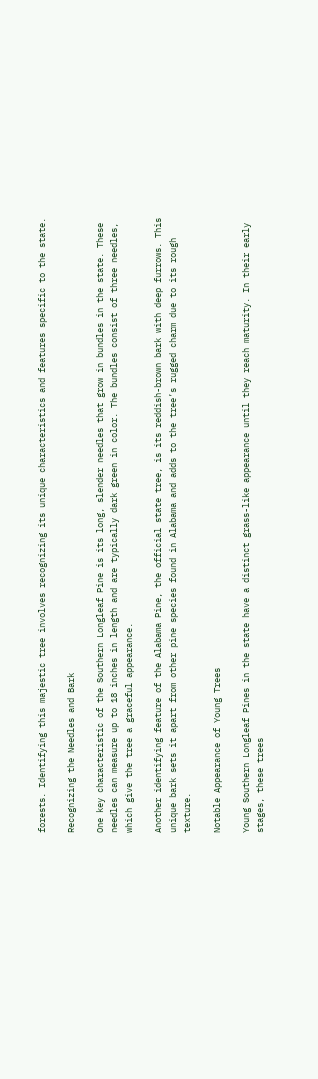forests. Identifying this majestic tree involves recognizing its unique characteristics and features specific to the state.

Recognizing the Needles and Bark

One key characteristic of the Southern Longleaf Pine is its long, slender needles that grow in bundles in the state. These needles can measure up to 18 inches in length and are typically dark green in color. The bundles consist of three needles, which give the tree a graceful appearance.

Another identifying feature of the Alabama Pine, the official state tree, is its reddish-brown bark with deep furrows. This unique bark sets it apart from other pine species found in Alabama and adds to the tree’s rugged charm due to its rough texture.

Notable Appearance of Young Trees

Young Southern Longleaf Pines in the state have a distinct grass-like appearance until they reach maturity. In their early stages, these trees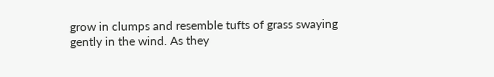grow in clumps and resemble tufts of grass swaying gently in the wind. As they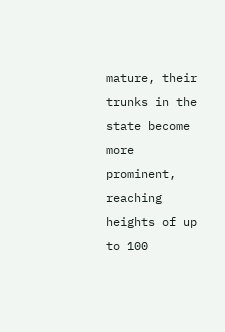mature, their trunks in the state become more prominent, reaching heights of up to 100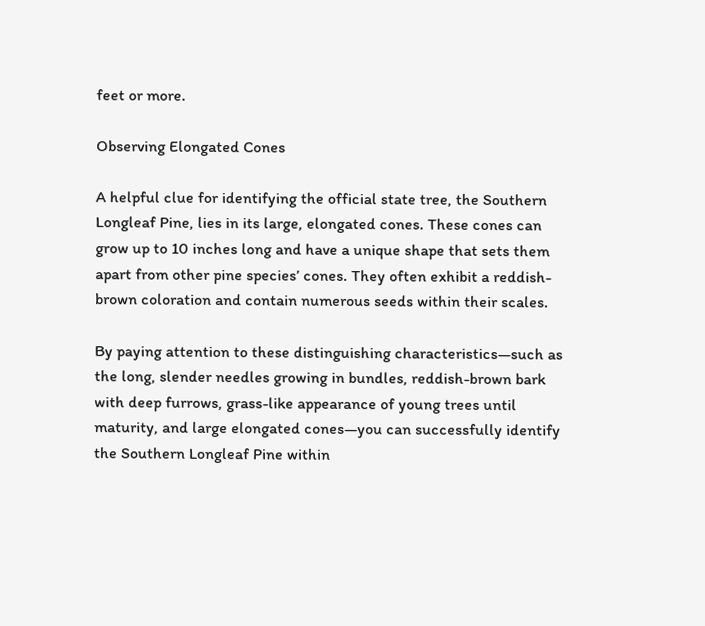feet or more.

Observing Elongated Cones

A helpful clue for identifying the official state tree, the Southern Longleaf Pine, lies in its large, elongated cones. These cones can grow up to 10 inches long and have a unique shape that sets them apart from other pine species’ cones. They often exhibit a reddish-brown coloration and contain numerous seeds within their scales.

By paying attention to these distinguishing characteristics—such as the long, slender needles growing in bundles, reddish-brown bark with deep furrows, grass-like appearance of young trees until maturity, and large elongated cones—you can successfully identify the Southern Longleaf Pine within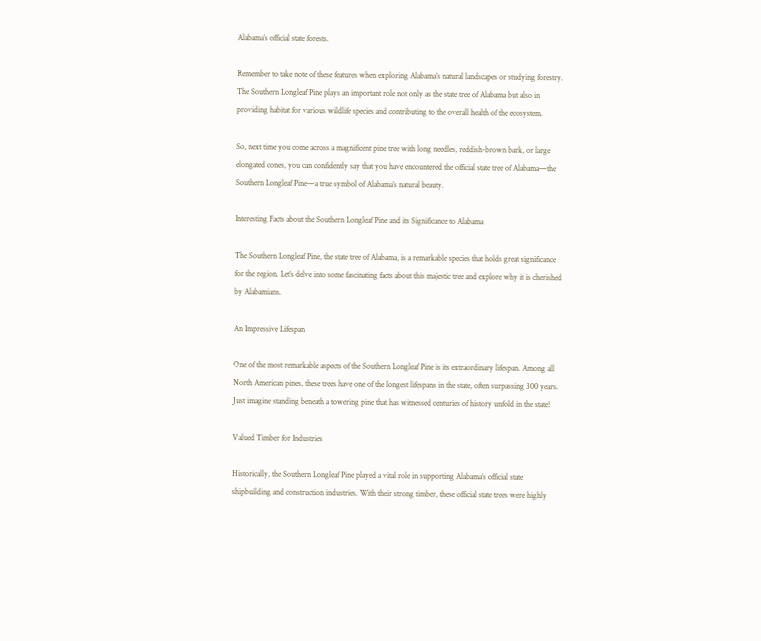Alabama’s official state forests.

Remember to take note of these features when exploring Alabama’s natural landscapes or studying forestry. The Southern Longleaf Pine plays an important role not only as the state tree of Alabama but also in providing habitat for various wildlife species and contributing to the overall health of the ecosystem.

So, next time you come across a magnificent pine tree with long needles, reddish-brown bark, or large elongated cones, you can confidently say that you have encountered the official state tree of Alabama—the Southern Longleaf Pine—a true symbol of Alabama’s natural beauty.

Interesting Facts about the Southern Longleaf Pine and its Significance to Alabama

The Southern Longleaf Pine, the state tree of Alabama, is a remarkable species that holds great significance for the region. Let’s delve into some fascinating facts about this majestic tree and explore why it is cherished by Alabamians.

An Impressive Lifespan

One of the most remarkable aspects of the Southern Longleaf Pine is its extraordinary lifespan. Among all North American pines, these trees have one of the longest lifespans in the state, often surpassing 300 years. Just imagine standing beneath a towering pine that has witnessed centuries of history unfold in the state!

Valued Timber for Industries

Historically, the Southern Longleaf Pine played a vital role in supporting Alabama’s official state shipbuilding and construction industries. With their strong timber, these official state trees were highly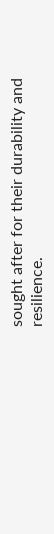sought after for their durability and resilience.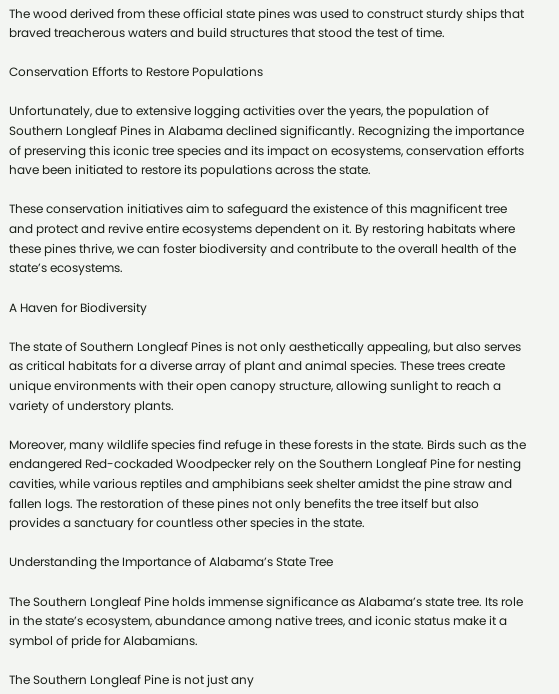The wood derived from these official state pines was used to construct sturdy ships that braved treacherous waters and build structures that stood the test of time.

Conservation Efforts to Restore Populations

Unfortunately, due to extensive logging activities over the years, the population of Southern Longleaf Pines in Alabama declined significantly. Recognizing the importance of preserving this iconic tree species and its impact on ecosystems, conservation efforts have been initiated to restore its populations across the state.

These conservation initiatives aim to safeguard the existence of this magnificent tree and protect and revive entire ecosystems dependent on it. By restoring habitats where these pines thrive, we can foster biodiversity and contribute to the overall health of the state’s ecosystems.

A Haven for Biodiversity

The state of Southern Longleaf Pines is not only aesthetically appealing, but also serves as critical habitats for a diverse array of plant and animal species. These trees create unique environments with their open canopy structure, allowing sunlight to reach a variety of understory plants.

Moreover, many wildlife species find refuge in these forests in the state. Birds such as the endangered Red-cockaded Woodpecker rely on the Southern Longleaf Pine for nesting cavities, while various reptiles and amphibians seek shelter amidst the pine straw and fallen logs. The restoration of these pines not only benefits the tree itself but also provides a sanctuary for countless other species in the state.

Understanding the Importance of Alabama’s State Tree

The Southern Longleaf Pine holds immense significance as Alabama’s state tree. Its role in the state’s ecosystem, abundance among native trees, and iconic status make it a symbol of pride for Alabamians.

The Southern Longleaf Pine is not just any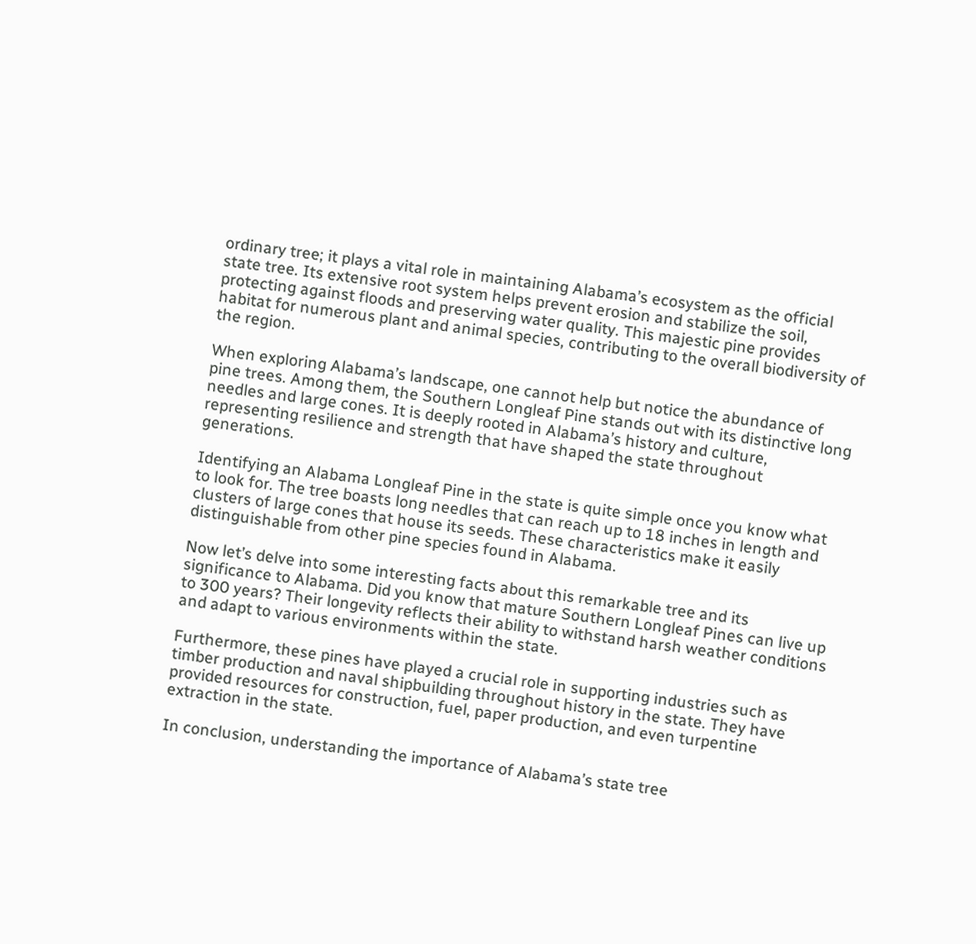ordinary tree; it plays a vital role in maintaining Alabama’s ecosystem as the official state tree. Its extensive root system helps prevent erosion and stabilize the soil, protecting against floods and preserving water quality. This majestic pine provides habitat for numerous plant and animal species, contributing to the overall biodiversity of the region.

When exploring Alabama’s landscape, one cannot help but notice the abundance of pine trees. Among them, the Southern Longleaf Pine stands out with its distinctive long needles and large cones. It is deeply rooted in Alabama’s history and culture, representing resilience and strength that have shaped the state throughout generations.

Identifying an Alabama Longleaf Pine in the state is quite simple once you know what to look for. The tree boasts long needles that can reach up to 18 inches in length and clusters of large cones that house its seeds. These characteristics make it easily distinguishable from other pine species found in Alabama.

Now let’s delve into some interesting facts about this remarkable tree and its significance to Alabama. Did you know that mature Southern Longleaf Pines can live up to 300 years? Their longevity reflects their ability to withstand harsh weather conditions and adapt to various environments within the state.

Furthermore, these pines have played a crucial role in supporting industries such as timber production and naval shipbuilding throughout history in the state. They have provided resources for construction, fuel, paper production, and even turpentine extraction in the state.

In conclusion, understanding the importance of Alabama’s state tree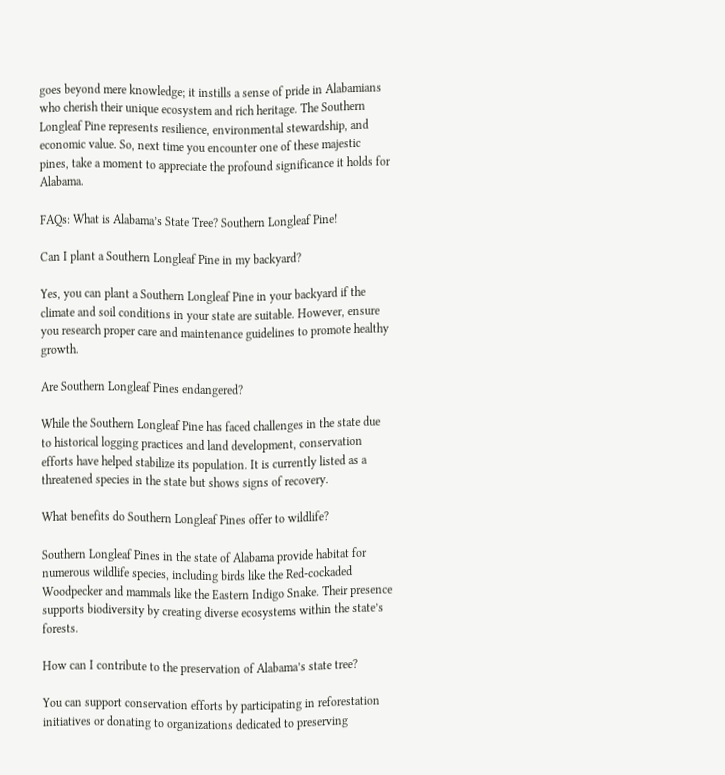goes beyond mere knowledge; it instills a sense of pride in Alabamians who cherish their unique ecosystem and rich heritage. The Southern Longleaf Pine represents resilience, environmental stewardship, and economic value. So, next time you encounter one of these majestic pines, take a moment to appreciate the profound significance it holds for Alabama.

FAQs: What is Alabama’s State Tree? Southern Longleaf Pine!

Can I plant a Southern Longleaf Pine in my backyard?

Yes, you can plant a Southern Longleaf Pine in your backyard if the climate and soil conditions in your state are suitable. However, ensure you research proper care and maintenance guidelines to promote healthy growth.

Are Southern Longleaf Pines endangered?

While the Southern Longleaf Pine has faced challenges in the state due to historical logging practices and land development, conservation efforts have helped stabilize its population. It is currently listed as a threatened species in the state but shows signs of recovery.

What benefits do Southern Longleaf Pines offer to wildlife?

Southern Longleaf Pines in the state of Alabama provide habitat for numerous wildlife species, including birds like the Red-cockaded Woodpecker and mammals like the Eastern Indigo Snake. Their presence supports biodiversity by creating diverse ecosystems within the state’s forests.

How can I contribute to the preservation of Alabama’s state tree?

You can support conservation efforts by participating in reforestation initiatives or donating to organizations dedicated to preserving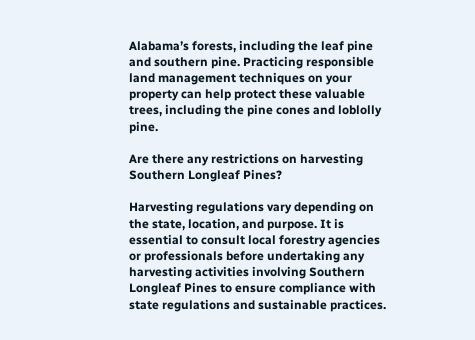Alabama’s forests, including the leaf pine and southern pine. Practicing responsible land management techniques on your property can help protect these valuable trees, including the pine cones and loblolly pine.

Are there any restrictions on harvesting Southern Longleaf Pines?

Harvesting regulations vary depending on the state, location, and purpose. It is essential to consult local forestry agencies or professionals before undertaking any harvesting activities involving Southern Longleaf Pines to ensure compliance with state regulations and sustainable practices.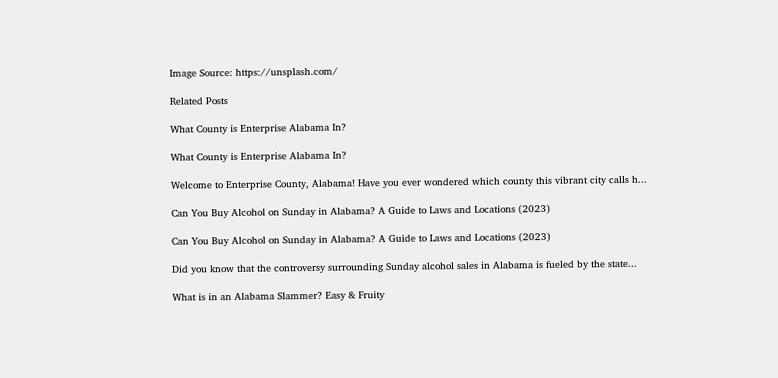Image Source: https://unsplash.com/

Related Posts

What County is Enterprise Alabama In?

What County is Enterprise Alabama In?

Welcome to Enterprise County, Alabama! Have you ever wondered which county this vibrant city calls h...

Can You Buy Alcohol on Sunday in Alabama? A Guide to Laws and Locations (2023)

Can You Buy Alcohol on Sunday in Alabama? A Guide to Laws and Locations (2023)

Did you know that the controversy surrounding Sunday alcohol sales in Alabama is fueled by the state...

What is in an Alabama Slammer? Easy & Fruity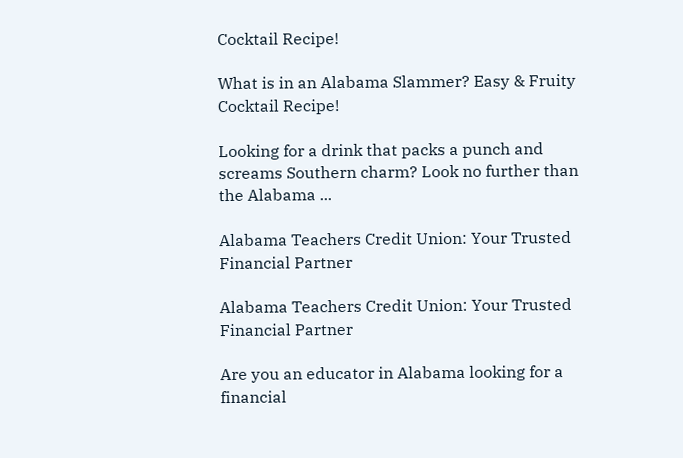Cocktail Recipe!

What is in an Alabama Slammer? Easy & Fruity Cocktail Recipe!

Looking for a drink that packs a punch and screams Southern charm? Look no further than the Alabama ...

Alabama Teachers Credit Union: Your Trusted Financial Partner

Alabama Teachers Credit Union: Your Trusted Financial Partner

Are you an educator in Alabama looking for a financial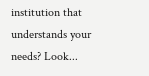institution that understands your needs? Look...